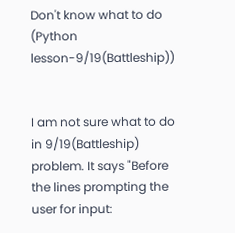Don't know what to do (Python lesson-9/19(Battleship))


I am not sure what to do in 9/19(Battleship) problem. It says "Before the lines prompting the user for input: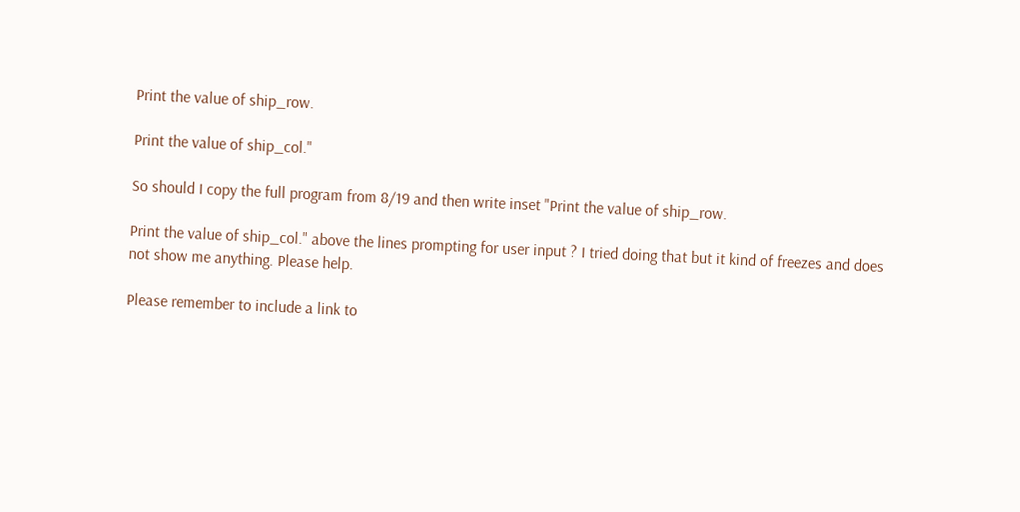Print the value of ship_row.

Print the value of ship_col."

So should I copy the full program from 8/19 and then write inset "Print the value of ship_row.

Print the value of ship_col." above the lines prompting for user input ? I tried doing that but it kind of freezes and does not show me anything. Please help.

Please remember to include a link to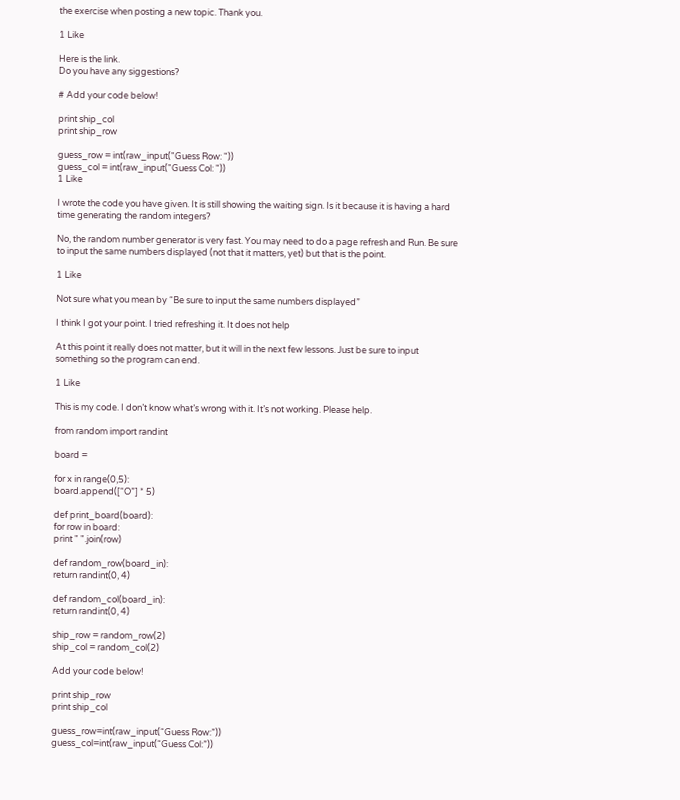the exercise when posting a new topic. Thank you.

1 Like

Here is the link.
Do you have any siggestions?

# Add your code below!

print ship_col
print ship_row

guess_row = int(raw_input("Guess Row: "))
guess_col = int(raw_input("Guess Col: "))
1 Like

I wrote the code you have given. It is still showing the waiting sign. Is it because it is having a hard time generating the random integers?

No, the random number generator is very fast. You may need to do a page refresh and Run. Be sure to input the same numbers displayed (not that it matters, yet) but that is the point.

1 Like

Not sure what you mean by “Be sure to input the same numbers displayed”

I think I got your point. I tried refreshing it. It does not help

At this point it really does not matter, but it will in the next few lessons. Just be sure to input something so the program can end.

1 Like

This is my code. I don’t know what’s wrong with it. It’s not working. Please help.

from random import randint

board =

for x in range(0,5):
board.append([“O”] * 5)

def print_board(board):
for row in board:
print " ".join(row)

def random_row(board_in):
return randint(0, 4)

def random_col(board_in):
return randint(0, 4)

ship_row = random_row(2)
ship_col = random_col(2)

Add your code below!

print ship_row
print ship_col

guess_row=int(raw_input(“Guess Row:”))
guess_col=int(raw_input(“Guess Col:”))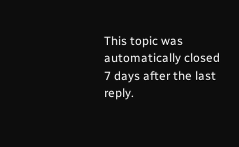This topic was automatically closed 7 days after the last reply.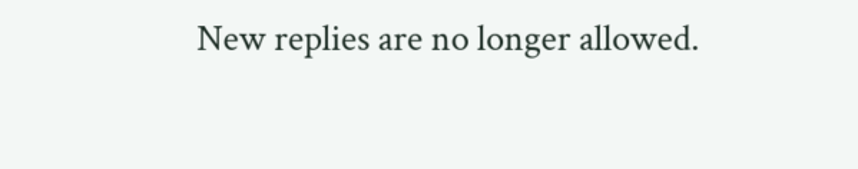New replies are no longer allowed.